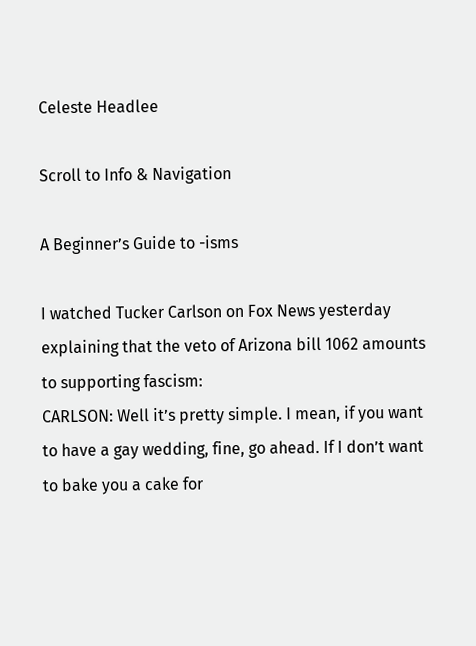Celeste Headlee

Scroll to Info & Navigation

A Beginner’s Guide to -isms

I watched Tucker Carlson on Fox News yesterday  explaining that the veto of Arizona bill 1062 amounts to supporting fascism:
CARLSON: Well it’s pretty simple. I mean, if you want to have a gay wedding, fine, go ahead. If I don’t want to bake you a cake for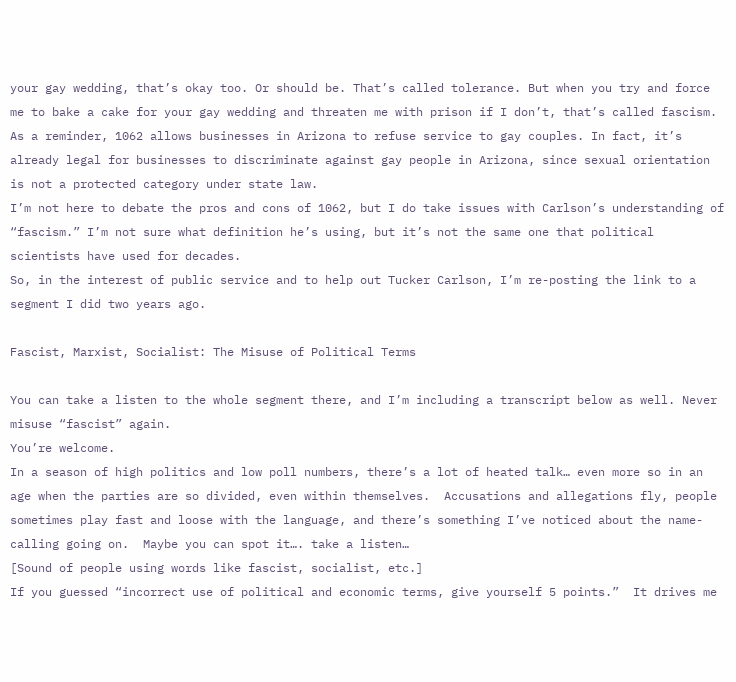your gay wedding, that’s okay too. Or should be. That’s called tolerance. But when you try and force me to bake a cake for your gay wedding and threaten me with prison if I don’t, that’s called fascism.
As a reminder, 1062 allows businesses in Arizona to refuse service to gay couples. In fact, it’s already legal for businesses to discriminate against gay people in Arizona, since sexual orientation is not a protected category under state law.
I’m not here to debate the pros and cons of 1062, but I do take issues with Carlson’s understanding of “fascism.” I’m not sure what definition he’s using, but it’s not the same one that political scientists have used for decades.
So, in the interest of public service and to help out Tucker Carlson, I’m re-posting the link to a segment I did two years ago.

Fascist, Marxist, Socialist: The Misuse of Political Terms

You can take a listen to the whole segment there, and I’m including a transcript below as well. Never misuse “fascist” again.
You’re welcome.
In a season of high politics and low poll numbers, there’s a lot of heated talk… even more so in an age when the parties are so divided, even within themselves.  Accusations and allegations fly, people sometimes play fast and loose with the language, and there’s something I’ve noticed about the name-calling going on.  Maybe you can spot it…. take a listen…
[Sound of people using words like fascist, socialist, etc.]
If you guessed “incorrect use of political and economic terms, give yourself 5 points.”  It drives me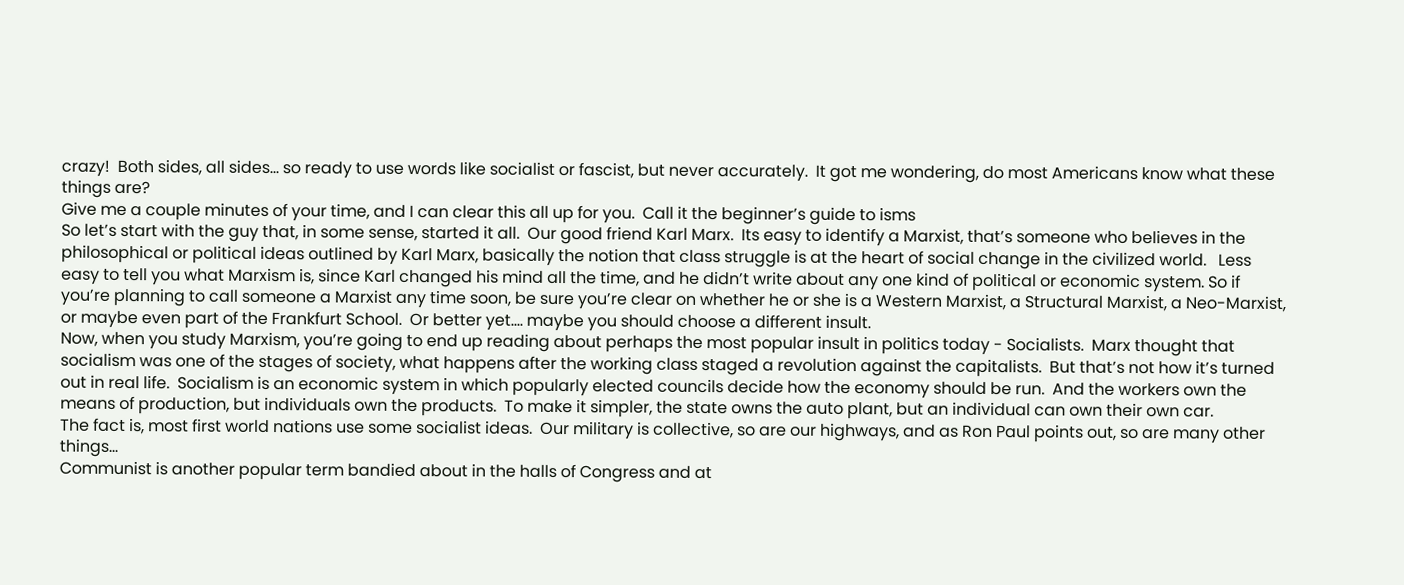crazy!  Both sides, all sides… so ready to use words like socialist or fascist, but never accurately.  It got me wondering, do most Americans know what these things are?
Give me a couple minutes of your time, and I can clear this all up for you.  Call it the beginner’s guide to isms
So let’s start with the guy that, in some sense, started it all.  Our good friend Karl Marx.  Its easy to identify a Marxist, that’s someone who believes in the philosophical or political ideas outlined by Karl Marx, basically the notion that class struggle is at the heart of social change in the civilized world.   Less easy to tell you what Marxism is, since Karl changed his mind all the time, and he didn’t write about any one kind of political or economic system. So if you’re planning to call someone a Marxist any time soon, be sure you’re clear on whether he or she is a Western Marxist, a Structural Marxist, a Neo-Marxist, or maybe even part of the Frankfurt School.  Or better yet…. maybe you should choose a different insult.
Now, when you study Marxism, you’re going to end up reading about perhaps the most popular insult in politics today - Socialists.  Marx thought that socialism was one of the stages of society, what happens after the working class staged a revolution against the capitalists.  But that’s not how it’s turned out in real life.  Socialism is an economic system in which popularly elected councils decide how the economy should be run.  And the workers own the means of production, but individuals own the products.  To make it simpler, the state owns the auto plant, but an individual can own their own car.
The fact is, most first world nations use some socialist ideas.  Our military is collective, so are our highways, and as Ron Paul points out, so are many other things…
Communist is another popular term bandied about in the halls of Congress and at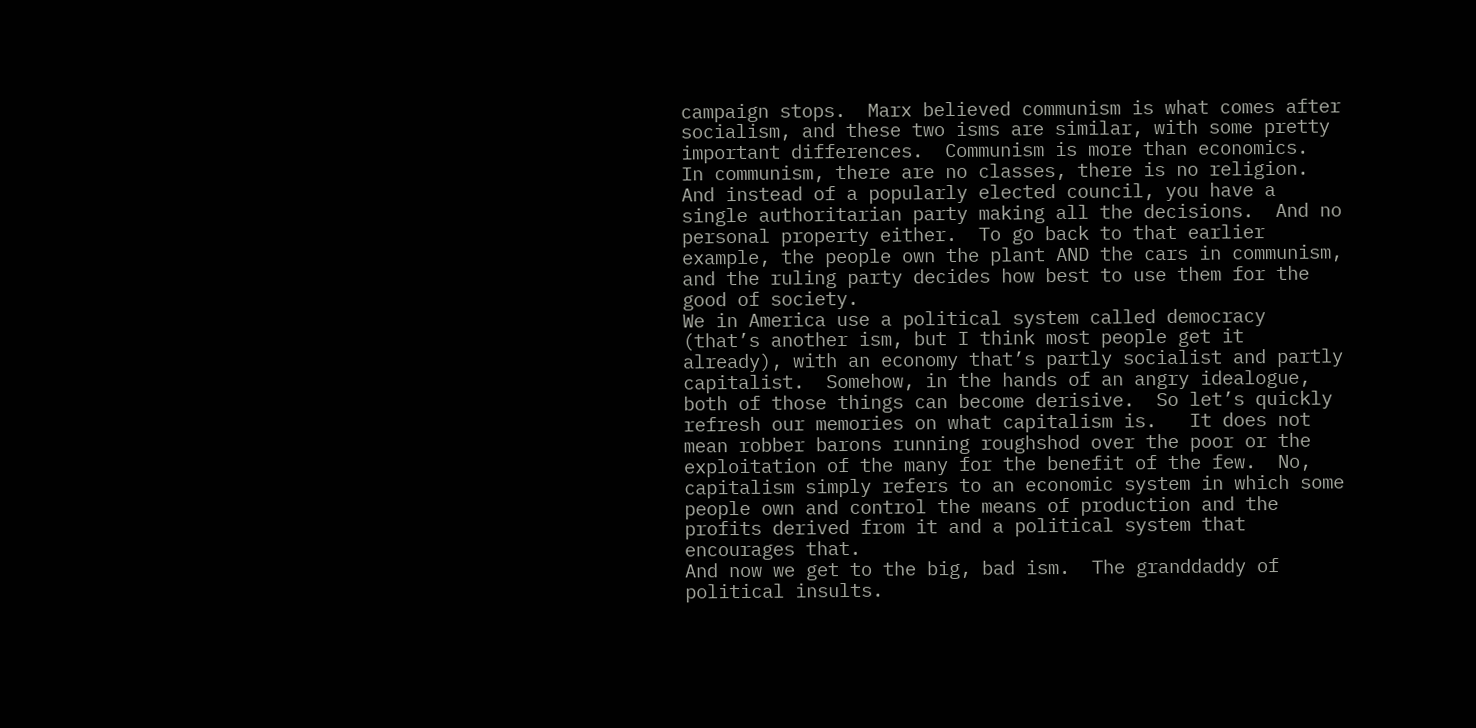campaign stops.  Marx believed communism is what comes after socialism, and these two isms are similar, with some pretty important differences.  Communism is more than economics.  In communism, there are no classes, there is no religion. And instead of a popularly elected council, you have a single authoritarian party making all the decisions.  And no personal property either.  To go back to that earlier example, the people own the plant AND the cars in communism, and the ruling party decides how best to use them for the good of society.
We in America use a political system called democracy (that’s another ism, but I think most people get it already), with an economy that’s partly socialist and partly capitalist.  Somehow, in the hands of an angry idealogue, both of those things can become derisive.  So let’s quickly refresh our memories on what capitalism is.   It does not mean robber barons running roughshod over the poor or the exploitation of the many for the benefit of the few.  No, capitalism simply refers to an economic system in which some people own and control the means of production and the profits derived from it and a political system that encourages that.
And now we get to the big, bad ism.  The granddaddy of political insults.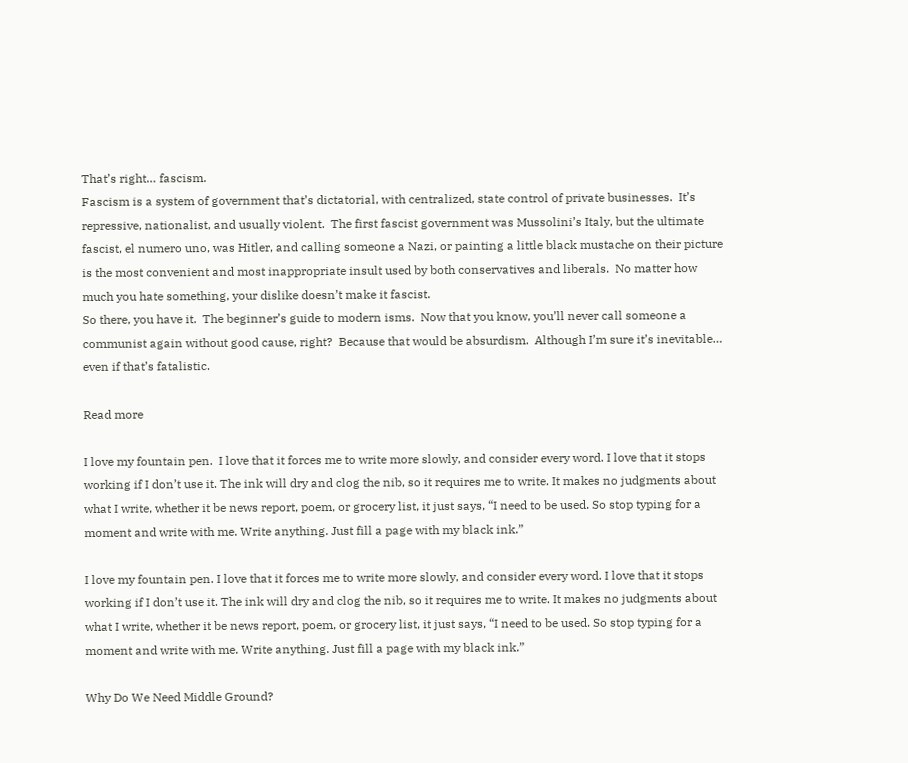That’s right… fascism.
Fascism is a system of government that’s dictatorial, with centralized, state control of private businesses.  It’s repressive, nationalist, and usually violent.  The first fascist government was Mussolini’s Italy, but the ultimate fascist, el numero uno, was Hitler, and calling someone a Nazi, or painting a little black mustache on their picture is the most convenient and most inappropriate insult used by both conservatives and liberals.  No matter how much you hate something, your dislike doesn’t make it fascist.
So there, you have it.  The beginner’s guide to modern isms.  Now that you know, you’ll never call someone a communist again without good cause, right?  Because that would be absurdism.  Although I’m sure it’s inevitable… even if that’s fatalistic.

Read more

I love my fountain pen.  I love that it forces me to write more slowly, and consider every word. I love that it stops working if I don’t use it. The ink will dry and clog the nib, so it requires me to write. It makes no judgments about what I write, whether it be news report, poem, or grocery list, it just says, “I need to be used. So stop typing for a moment and write with me. Write anything. Just fill a page with my black ink.”

I love my fountain pen. I love that it forces me to write more slowly, and consider every word. I love that it stops working if I don’t use it. The ink will dry and clog the nib, so it requires me to write. It makes no judgments about what I write, whether it be news report, poem, or grocery list, it just says, “I need to be used. So stop typing for a moment and write with me. Write anything. Just fill a page with my black ink.”

Why Do We Need Middle Ground?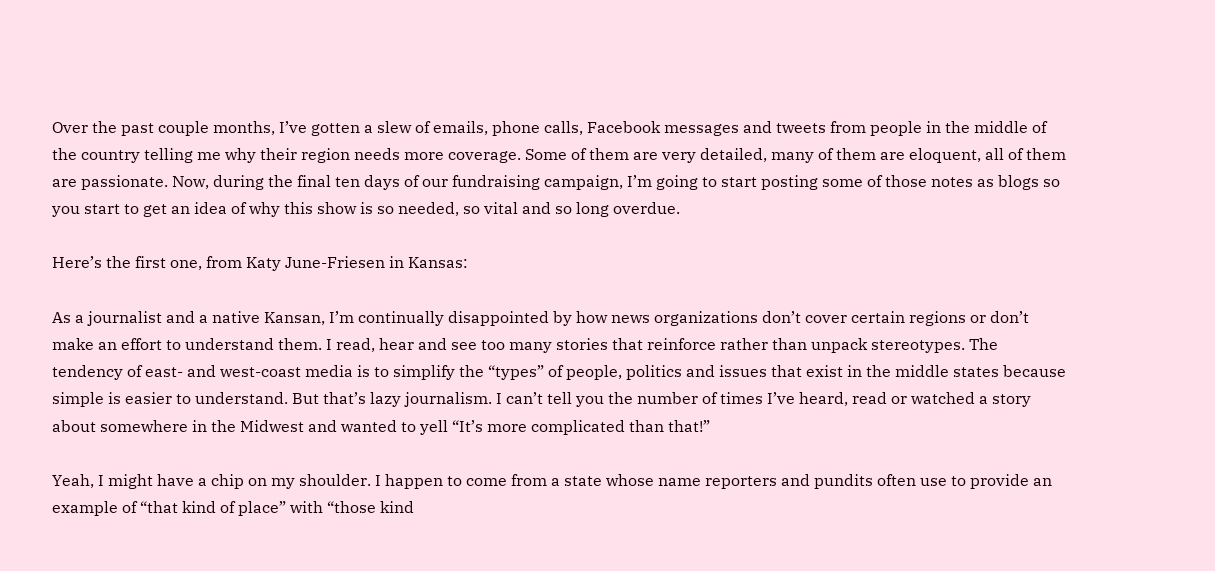Over the past couple months, I’ve gotten a slew of emails, phone calls, Facebook messages and tweets from people in the middle of the country telling me why their region needs more coverage. Some of them are very detailed, many of them are eloquent, all of them are passionate. Now, during the final ten days of our fundraising campaign, I’m going to start posting some of those notes as blogs so you start to get an idea of why this show is so needed, so vital and so long overdue.

Here’s the first one, from Katy June-Friesen in Kansas:

As a journalist and a native Kansan, I’m continually disappointed by how news organizations don’t cover certain regions or don’t make an effort to understand them. I read, hear and see too many stories that reinforce rather than unpack stereotypes. The tendency of east- and west-coast media is to simplify the “types” of people, politics and issues that exist in the middle states because simple is easier to understand. But that’s lazy journalism. I can’t tell you the number of times I’ve heard, read or watched a story about somewhere in the Midwest and wanted to yell “It’s more complicated than that!”

Yeah, I might have a chip on my shoulder. I happen to come from a state whose name reporters and pundits often use to provide an example of “that kind of place” with “those kind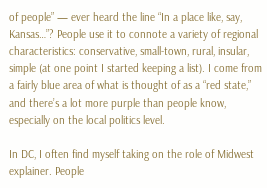of people” — ever heard the line “In a place like, say, Kansas…”? People use it to connote a variety of regional characteristics: conservative, small-town, rural, insular, simple (at one point I started keeping a list). I come from a fairly blue area of what is thought of as a “red state,” and there’s a lot more purple than people know, especially on the local politics level.

In DC, I often find myself taking on the role of Midwest explainer. People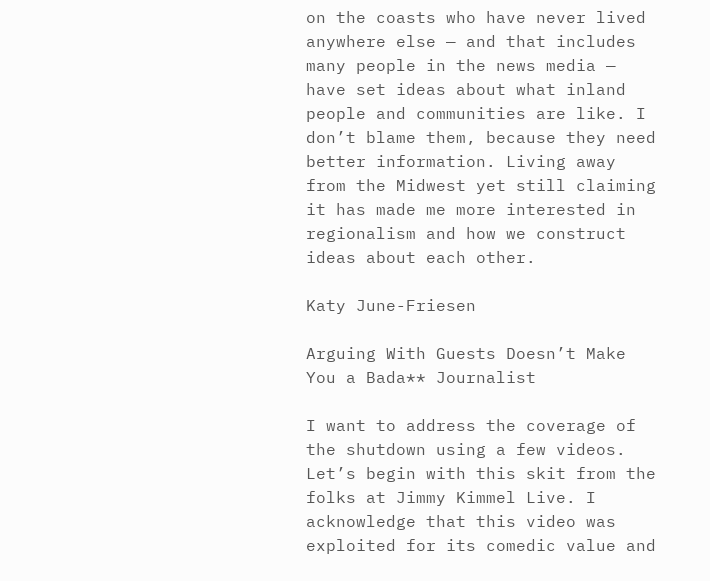on the coasts who have never lived anywhere else — and that includes many people in the news media — have set ideas about what inland people and communities are like. I don’t blame them, because they need better information. Living away from the Midwest yet still claiming it has made me more interested in regionalism and how we construct ideas about each other.

Katy June-Friesen

Arguing With Guests Doesn’t Make You a Bada** Journalist

I want to address the coverage of the shutdown using a few videos. Let’s begin with this skit from the folks at Jimmy Kimmel Live. I acknowledge that this video was exploited for its comedic value and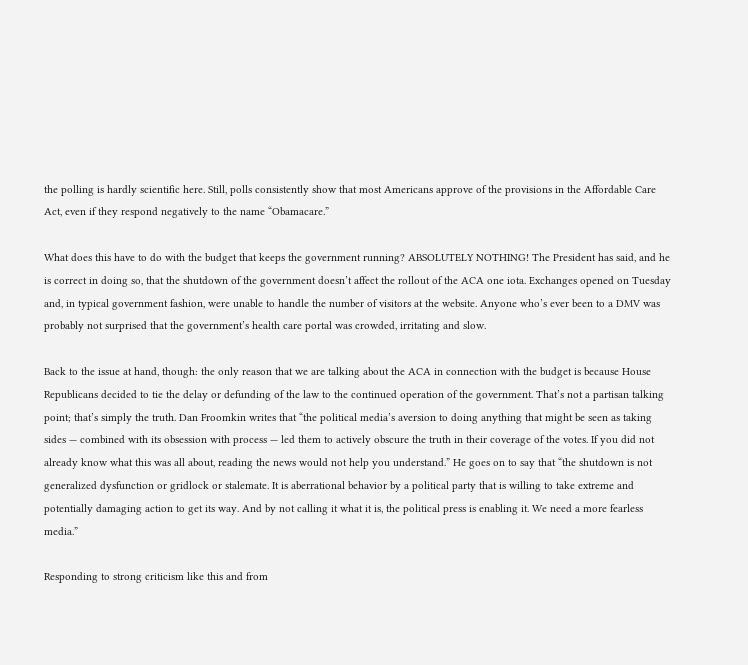the polling is hardly scientific here. Still, polls consistently show that most Americans approve of the provisions in the Affordable Care Act, even if they respond negatively to the name “Obamacare.”

What does this have to do with the budget that keeps the government running? ABSOLUTELY NOTHING! The President has said, and he is correct in doing so, that the shutdown of the government doesn’t affect the rollout of the ACA one iota. Exchanges opened on Tuesday and, in typical government fashion, were unable to handle the number of visitors at the website. Anyone who’s ever been to a DMV was probably not surprised that the government’s health care portal was crowded, irritating and slow.

Back to the issue at hand, though: the only reason that we are talking about the ACA in connection with the budget is because House Republicans decided to tie the delay or defunding of the law to the continued operation of the government. That’s not a partisan talking point; that’s simply the truth. Dan Froomkin writes that “the political media’s aversion to doing anything that might be seen as taking sides — combined with its obsession with process — led them to actively obscure the truth in their coverage of the votes. If you did not already know what this was all about, reading the news would not help you understand.” He goes on to say that “the shutdown is not generalized dysfunction or gridlock or stalemate. It is aberrational behavior by a political party that is willing to take extreme and potentially damaging action to get its way. And by not calling it what it is, the political press is enabling it. We need a more fearless media.”

Responding to strong criticism like this and from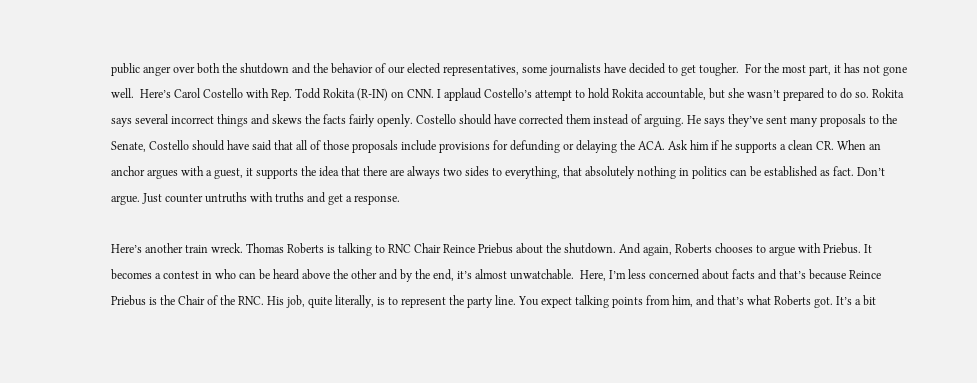public anger over both the shutdown and the behavior of our elected representatives, some journalists have decided to get tougher.  For the most part, it has not gone well.  Here’s Carol Costello with Rep. Todd Rokita (R-IN) on CNN. I applaud Costello’s attempt to hold Rokita accountable, but she wasn’t prepared to do so. Rokita says several incorrect things and skews the facts fairly openly. Costello should have corrected them instead of arguing. He says they’ve sent many proposals to the Senate, Costello should have said that all of those proposals include provisions for defunding or delaying the ACA. Ask him if he supports a clean CR. When an anchor argues with a guest, it supports the idea that there are always two sides to everything, that absolutely nothing in politics can be established as fact. Don’t argue. Just counter untruths with truths and get a response.

Here’s another train wreck. Thomas Roberts is talking to RNC Chair Reince Priebus about the shutdown. And again, Roberts chooses to argue with Priebus. It becomes a contest in who can be heard above the other and by the end, it’s almost unwatchable.  Here, I’m less concerned about facts and that’s because Reince Priebus is the Chair of the RNC. His job, quite literally, is to represent the party line. You expect talking points from him, and that’s what Roberts got. It’s a bit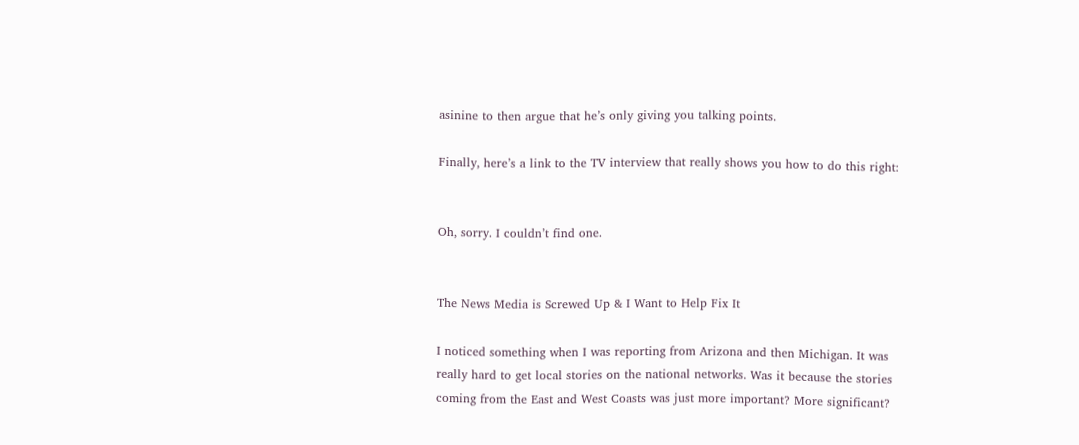asinine to then argue that he’s only giving you talking points.

Finally, here’s a link to the TV interview that really shows you how to do this right:


Oh, sorry. I couldn’t find one.


The News Media is Screwed Up & I Want to Help Fix It

I noticed something when I was reporting from Arizona and then Michigan. It was really hard to get local stories on the national networks. Was it because the stories coming from the East and West Coasts was just more important? More significant?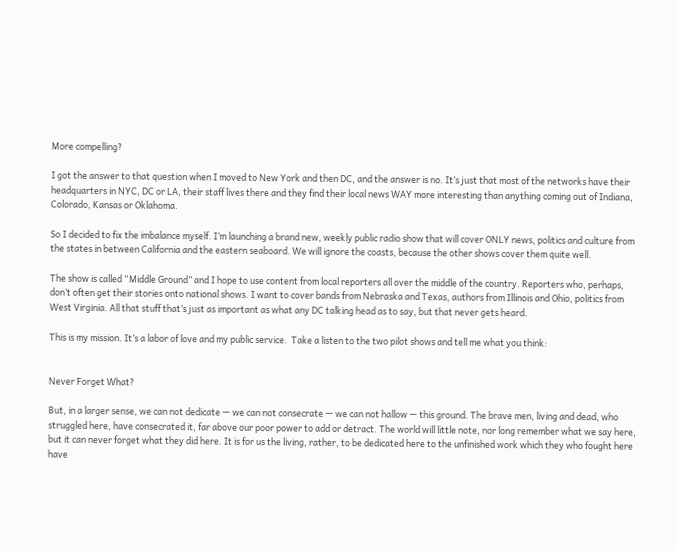More compelling?

I got the answer to that question when I moved to New York and then DC, and the answer is no. It’s just that most of the networks have their headquarters in NYC, DC or LA, their staff lives there and they find their local news WAY more interesting than anything coming out of Indiana, Colorado, Kansas or Oklahoma.

So I decided to fix the imbalance myself. I’m launching a brand new, weekly public radio show that will cover ONLY news, politics and culture from the states in between California and the eastern seaboard. We will ignore the coasts, because the other shows cover them quite well.

The show is called “Middle Ground” and I hope to use content from local reporters all over the middle of the country. Reporters who, perhaps, don’t often get their stories onto national shows. I want to cover bands from Nebraska and Texas, authors from Illinois and Ohio, politics from West Virginia. All that stuff that’s just as important as what any DC talking head as to say, but that never gets heard.

This is my mission. It’s a labor of love and my public service.  Take a listen to the two pilot shows and tell me what you think:


Never Forget What?

But, in a larger sense, we can not dedicate — we can not consecrate — we can not hallow — this ground. The brave men, living and dead, who struggled here, have consecrated it, far above our poor power to add or detract. The world will little note, nor long remember what we say here, but it can never forget what they did here. It is for us the living, rather, to be dedicated here to the unfinished work which they who fought here have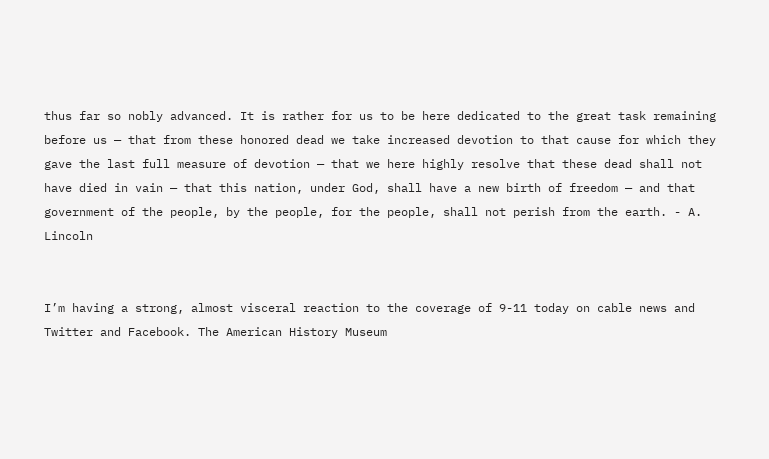thus far so nobly advanced. It is rather for us to be here dedicated to the great task remaining before us — that from these honored dead we take increased devotion to that cause for which they gave the last full measure of devotion — that we here highly resolve that these dead shall not have died in vain — that this nation, under God, shall have a new birth of freedom — and that government of the people, by the people, for the people, shall not perish from the earth. - A. Lincoln


I’m having a strong, almost visceral reaction to the coverage of 9-11 today on cable news and Twitter and Facebook. The American History Museum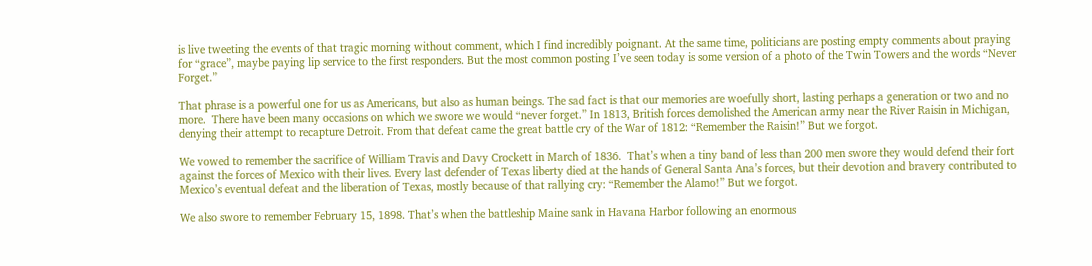is live tweeting the events of that tragic morning without comment, which I find incredibly poignant. At the same time, politicians are posting empty comments about praying for “grace”, maybe paying lip service to the first responders. But the most common posting I’ve seen today is some version of a photo of the Twin Towers and the words “Never Forget.”

That phrase is a powerful one for us as Americans, but also as human beings. The sad fact is that our memories are woefully short, lasting perhaps a generation or two and no more.  There have been many occasions on which we swore we would “never forget.” In 1813, British forces demolished the American army near the River Raisin in Michigan, denying their attempt to recapture Detroit. From that defeat came the great battle cry of the War of 1812: “Remember the Raisin!” But we forgot.

We vowed to remember the sacrifice of William Travis and Davy Crockett in March of 1836.  That’s when a tiny band of less than 200 men swore they would defend their fort against the forces of Mexico with their lives. Every last defender of Texas liberty died at the hands of General Santa Ana’s forces, but their devotion and bravery contributed to Mexico’s eventual defeat and the liberation of Texas, mostly because of that rallying cry: “Remember the Alamo!” But we forgot.

We also swore to remember February 15, 1898. That’s when the battleship Maine sank in Havana Harbor following an enormous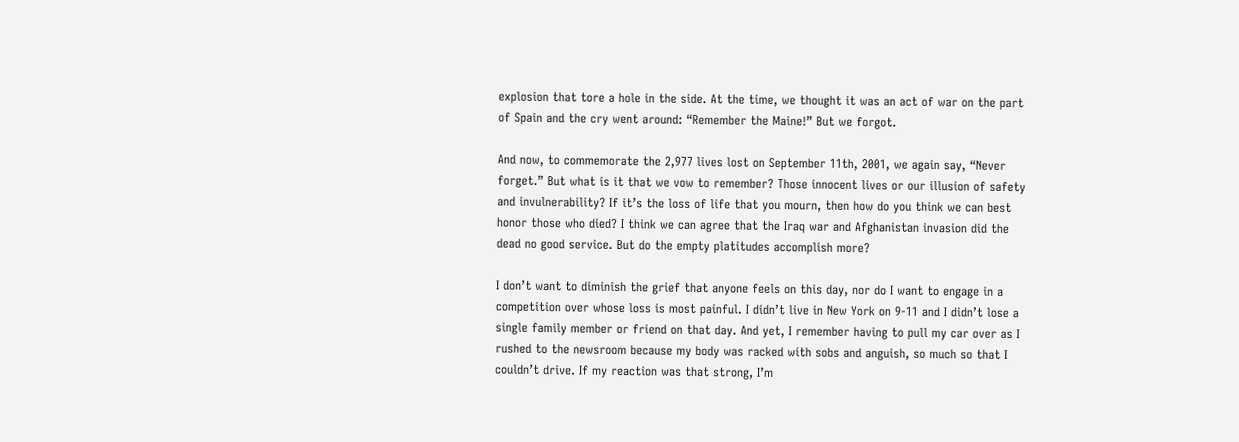explosion that tore a hole in the side. At the time, we thought it was an act of war on the part of Spain and the cry went around: “Remember the Maine!” But we forgot.

And now, to commemorate the 2,977 lives lost on September 11th, 2001, we again say, “Never forget.” But what is it that we vow to remember? Those innocent lives or our illusion of safety and invulnerability? If it’s the loss of life that you mourn, then how do you think we can best honor those who died? I think we can agree that the Iraq war and Afghanistan invasion did the dead no good service. But do the empty platitudes accomplish more?

I don’t want to diminish the grief that anyone feels on this day, nor do I want to engage in a competition over whose loss is most painful. I didn’t live in New York on 9-11 and I didn’t lose a single family member or friend on that day. And yet, I remember having to pull my car over as I rushed to the newsroom because my body was racked with sobs and anguish, so much so that I couldn’t drive. If my reaction was that strong, I’m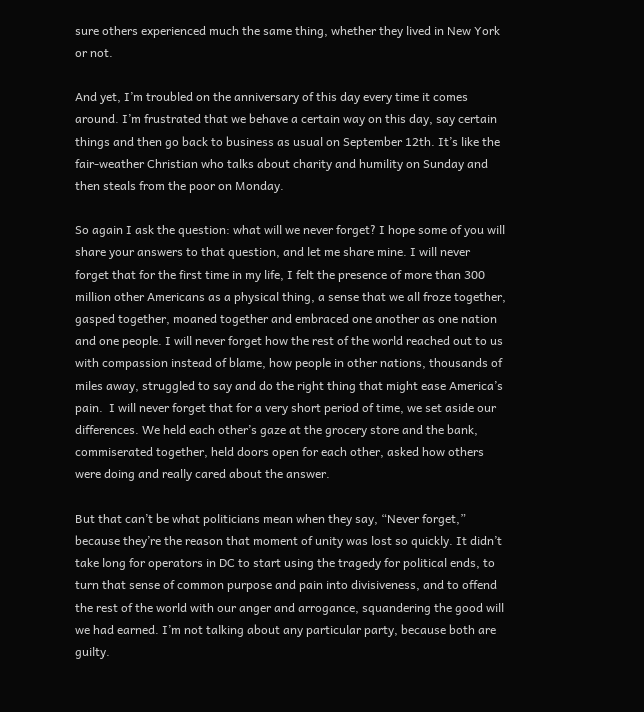sure others experienced much the same thing, whether they lived in New York or not.

And yet, I’m troubled on the anniversary of this day every time it comes around. I’m frustrated that we behave a certain way on this day, say certain things and then go back to business as usual on September 12th. It’s like the fair-weather Christian who talks about charity and humility on Sunday and then steals from the poor on Monday.

So again I ask the question: what will we never forget? I hope some of you will share your answers to that question, and let me share mine. I will never forget that for the first time in my life, I felt the presence of more than 300 million other Americans as a physical thing, a sense that we all froze together, gasped together, moaned together and embraced one another as one nation and one people. I will never forget how the rest of the world reached out to us with compassion instead of blame, how people in other nations, thousands of miles away, struggled to say and do the right thing that might ease America’s pain.  I will never forget that for a very short period of time, we set aside our differences. We held each other’s gaze at the grocery store and the bank, commiserated together, held doors open for each other, asked how others were doing and really cared about the answer.

But that can’t be what politicians mean when they say, “Never forget,” because they’re the reason that moment of unity was lost so quickly. It didn’t take long for operators in DC to start using the tragedy for political ends, to turn that sense of common purpose and pain into divisiveness, and to offend the rest of the world with our anger and arrogance, squandering the good will we had earned. I’m not talking about any particular party, because both are guilty.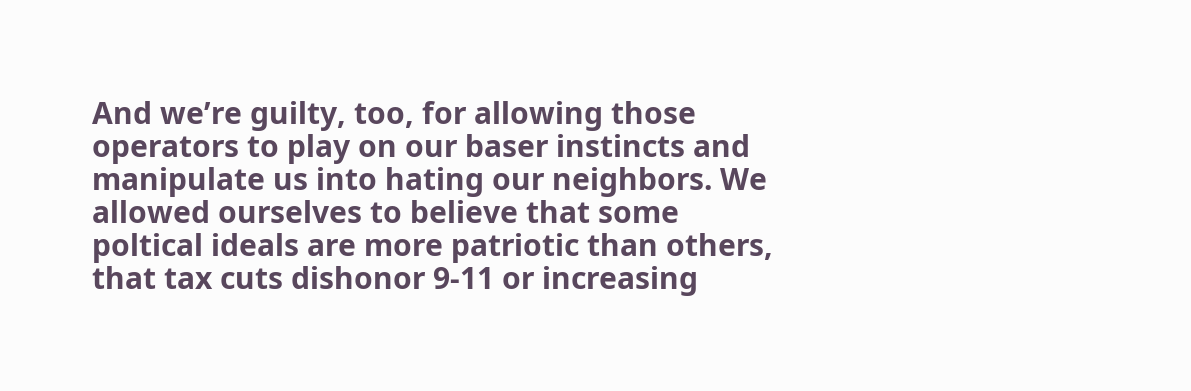And we’re guilty, too, for allowing those operators to play on our baser instincts and manipulate us into hating our neighbors. We allowed ourselves to believe that some poltical ideals are more patriotic than others, that tax cuts dishonor 9-11 or increasing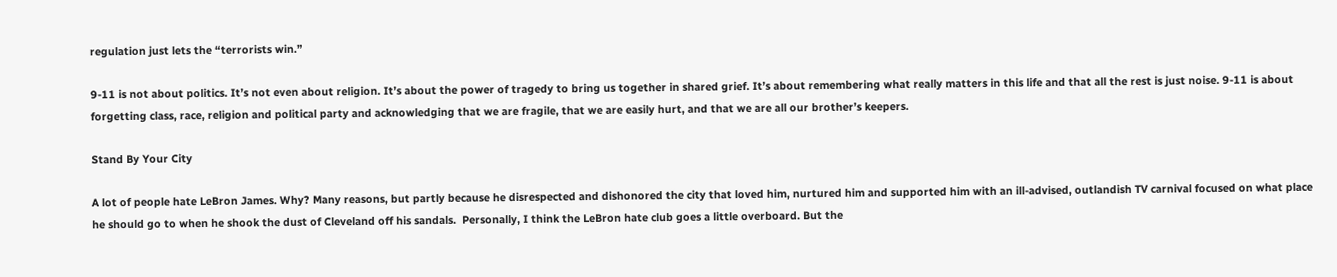regulation just lets the “terrorists win.”

9-11 is not about politics. It’s not even about religion. It’s about the power of tragedy to bring us together in shared grief. It’s about remembering what really matters in this life and that all the rest is just noise. 9-11 is about forgetting class, race, religion and political party and acknowledging that we are fragile, that we are easily hurt, and that we are all our brother’s keepers.

Stand By Your City

A lot of people hate LeBron James. Why? Many reasons, but partly because he disrespected and dishonored the city that loved him, nurtured him and supported him with an ill-advised, outlandish TV carnival focused on what place he should go to when he shook the dust of Cleveland off his sandals.  Personally, I think the LeBron hate club goes a little overboard. But the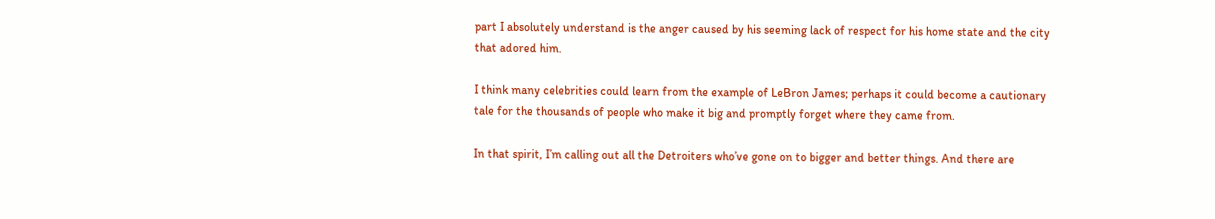part I absolutely understand is the anger caused by his seeming lack of respect for his home state and the city that adored him.

I think many celebrities could learn from the example of LeBron James; perhaps it could become a cautionary tale for the thousands of people who make it big and promptly forget where they came from.

In that spirit, I’m calling out all the Detroiters who’ve gone on to bigger and better things. And there are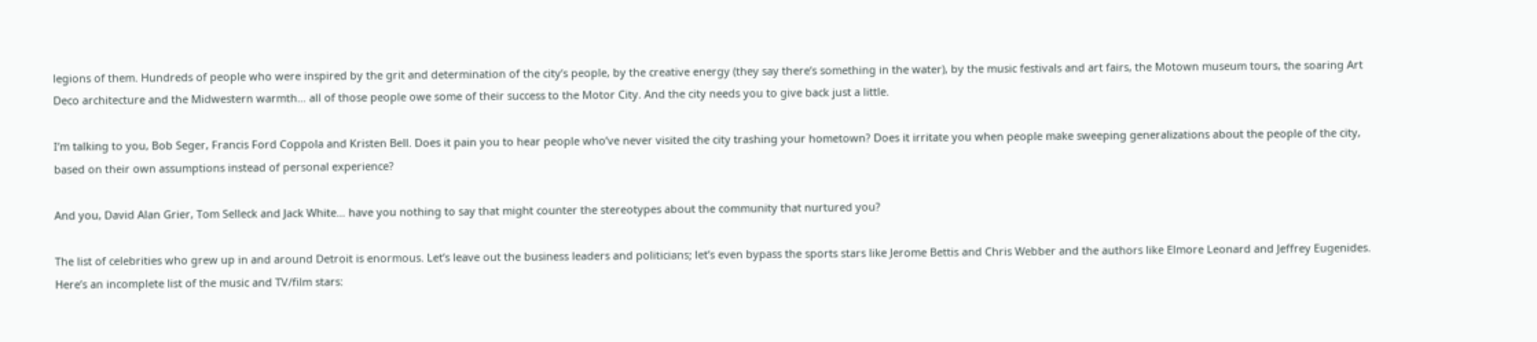legions of them. Hundreds of people who were inspired by the grit and determination of the city’s people, by the creative energy (they say there’s something in the water), by the music festivals and art fairs, the Motown museum tours, the soaring Art Deco architecture and the Midwestern warmth… all of those people owe some of their success to the Motor City. And the city needs you to give back just a little.

I’m talking to you, Bob Seger, Francis Ford Coppola and Kristen Bell. Does it pain you to hear people who’ve never visited the city trashing your hometown? Does it irritate you when people make sweeping generalizations about the people of the city, based on their own assumptions instead of personal experience?

And you, David Alan Grier, Tom Selleck and Jack White… have you nothing to say that might counter the stereotypes about the community that nurtured you?

The list of celebrities who grew up in and around Detroit is enormous. Let’s leave out the business leaders and politicians; let’s even bypass the sports stars like Jerome Bettis and Chris Webber and the authors like Elmore Leonard and Jeffrey Eugenides.  Here’s an incomplete list of the music and TV/film stars: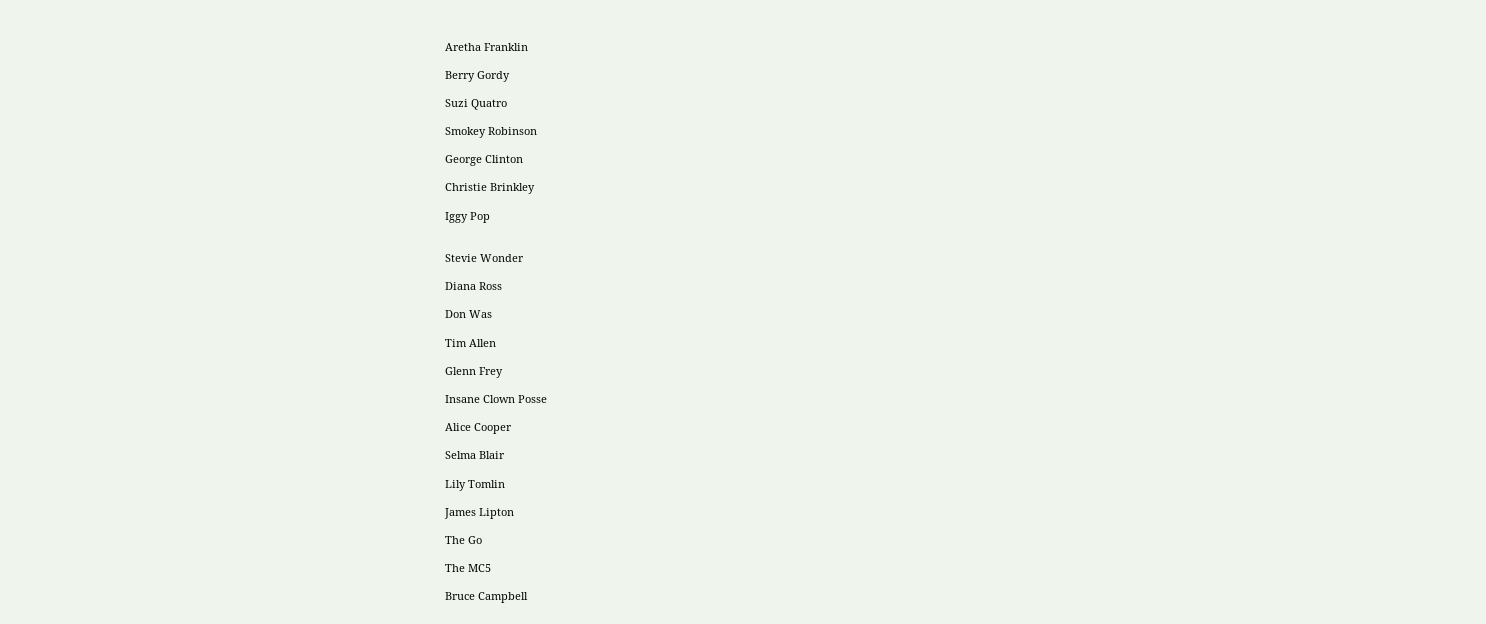Aretha Franklin

Berry Gordy

Suzi Quatro

Smokey Robinson

George Clinton

Christie Brinkley

Iggy Pop


Stevie Wonder

Diana Ross

Don Was

Tim Allen

Glenn Frey

Insane Clown Posse

Alice Cooper

Selma Blair

Lily Tomlin

James Lipton

The Go

The MC5

Bruce Campbell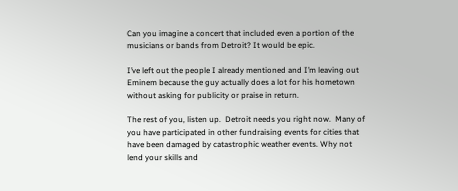Can you imagine a concert that included even a portion of the musicians or bands from Detroit? It would be epic.

I’ve left out the people I already mentioned and I’m leaving out Eminem because the guy actually does a lot for his hometown without asking for publicity or praise in return.

The rest of you, listen up.  Detroit needs you right now.  Many of you have participated in other fundraising events for cities that have been damaged by catastrophic weather events. Why not lend your skills and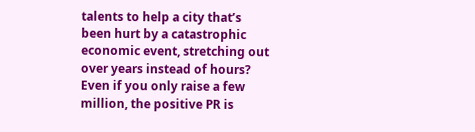talents to help a city that’s been hurt by a catastrophic economic event, stretching out over years instead of hours? Even if you only raise a few million, the positive PR is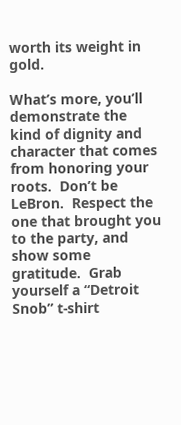worth its weight in gold.

What’s more, you’ll demonstrate the kind of dignity and character that comes from honoring your roots.  Don’t be LeBron.  Respect the one that brought you to the party, and show some gratitude.  Grab yourself a “Detroit Snob” t-shirt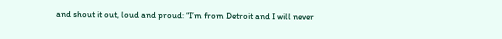and shout it out, loud and proud: “I’m from Detroit and I will never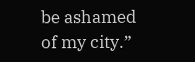be ashamed of my city.”